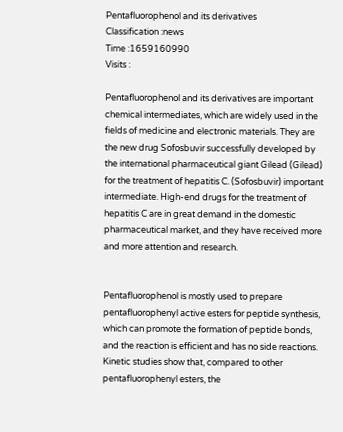Pentafluorophenol and its derivatives
Classification :news
Time :1659160990
Visits :

Pentafluorophenol and its derivatives are important chemical intermediates, which are widely used in the fields of medicine and electronic materials. They are the new drug Sofosbuvir successfully developed by the international pharmaceutical giant Gilead (Gilead) for the treatment of hepatitis C. (Sofosbuvir) important intermediate. High-end drugs for the treatment of hepatitis C are in great demand in the domestic pharmaceutical market, and they have received more and more attention and research.


Pentafluorophenol is mostly used to prepare pentafluorophenyl active esters for peptide synthesis, which can promote the formation of peptide bonds, and the reaction is efficient and has no side reactions. Kinetic studies show that, compared to other pentafluorophenyl esters, the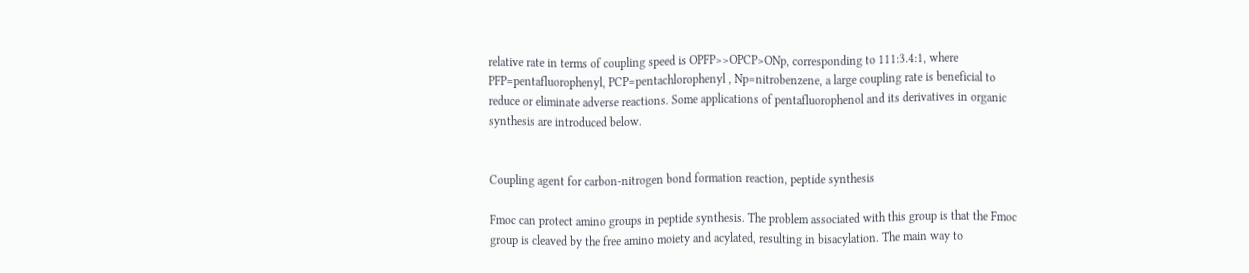relative rate in terms of coupling speed is OPFP>>OPCP>ONp, corresponding to 111:3.4:1, where PFP=pentafluorophenyl, PCP=pentachlorophenyl , Np=nitrobenzene, a large coupling rate is beneficial to reduce or eliminate adverse reactions. Some applications of pentafluorophenol and its derivatives in organic synthesis are introduced below.


Coupling agent for carbon-nitrogen bond formation reaction, peptide synthesis

Fmoc can protect amino groups in peptide synthesis. The problem associated with this group is that the Fmoc group is cleaved by the free amino moiety and acylated, resulting in bisacylation. The main way to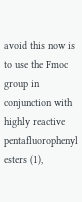avoid this now is to use the Fmoc group in conjunction with highly reactive pentafluorophenyl esters (1),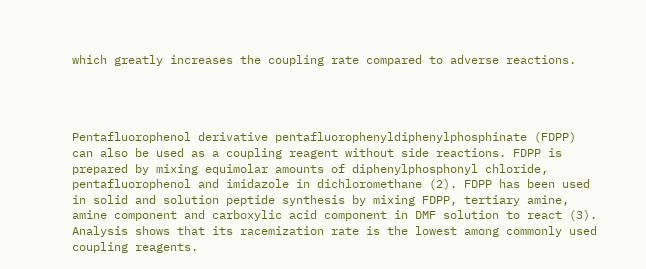which greatly increases the coupling rate compared to adverse reactions.




Pentafluorophenol derivative pentafluorophenyldiphenylphosphinate (FDPP) can also be used as a coupling reagent without side reactions. FDPP is prepared by mixing equimolar amounts of diphenylphosphonyl chloride, pentafluorophenol and imidazole in dichloromethane (2). FDPP has been used in solid and solution peptide synthesis by mixing FDPP, tertiary amine, amine component and carboxylic acid component in DMF solution to react (3). Analysis shows that its racemization rate is the lowest among commonly used coupling reagents.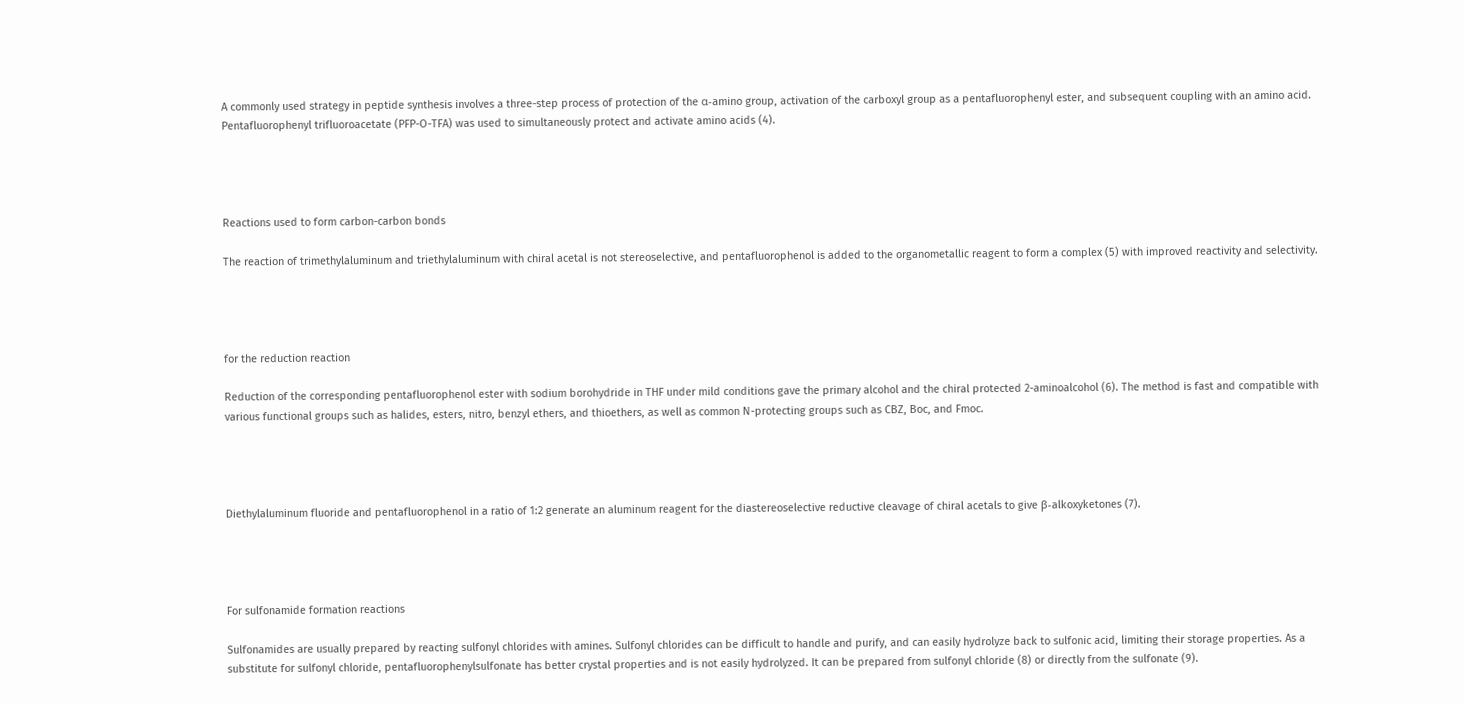A commonly used strategy in peptide synthesis involves a three-step process of protection of the α-amino group, activation of the carboxyl group as a pentafluorophenyl ester, and subsequent coupling with an amino acid. Pentafluorophenyl trifluoroacetate (PFP-O-TFA) was used to simultaneously protect and activate amino acids (4).




Reactions used to form carbon-carbon bonds

The reaction of trimethylaluminum and triethylaluminum with chiral acetal is not stereoselective, and pentafluorophenol is added to the organometallic reagent to form a complex (5) with improved reactivity and selectivity.




for the reduction reaction

Reduction of the corresponding pentafluorophenol ester with sodium borohydride in THF under mild conditions gave the primary alcohol and the chiral protected 2-aminoalcohol (6). The method is fast and compatible with various functional groups such as halides, esters, nitro, benzyl ethers, and thioethers, as well as common N-protecting groups such as CBZ, Boc, and Fmoc.




Diethylaluminum fluoride and pentafluorophenol in a ratio of 1:2 generate an aluminum reagent for the diastereoselective reductive cleavage of chiral acetals to give β-alkoxyketones (7).




For sulfonamide formation reactions

Sulfonamides are usually prepared by reacting sulfonyl chlorides with amines. Sulfonyl chlorides can be difficult to handle and purify, and can easily hydrolyze back to sulfonic acid, limiting their storage properties. As a substitute for sulfonyl chloride, pentafluorophenylsulfonate has better crystal properties and is not easily hydrolyzed. It can be prepared from sulfonyl chloride (8) or directly from the sulfonate (9).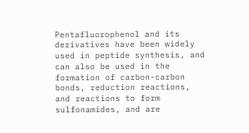Pentafluorophenol and its derivatives have been widely used in peptide synthesis, and can also be used in the formation of carbon-carbon bonds, reduction reactions, and reactions to form sulfonamides, and are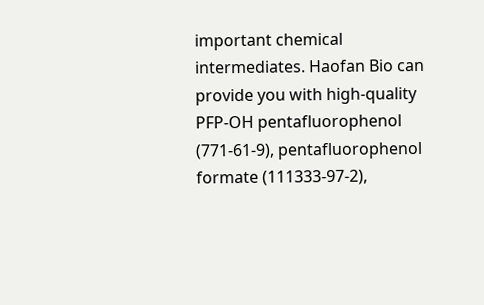important chemical intermediates. Haofan Bio can provide you with high-quality PFP-OH pentafluorophenol (771-61-9), pentafluorophenol formate (111333-97-2),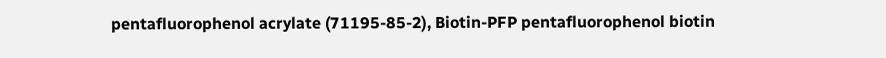pentafluorophenol acrylate (71195-85-2), Biotin-PFP pentafluorophenol biotin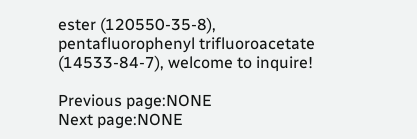ester (120550-35-8), pentafluorophenyl trifluoroacetate (14533-84-7), welcome to inquire!

Previous page:NONE
Next page:NONE